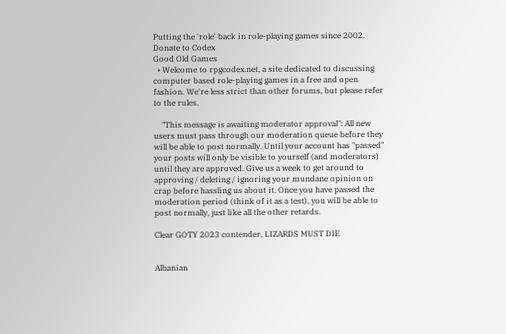Putting the 'role' back in role-playing games since 2002.
Donate to Codex
Good Old Games
  • Welcome to rpgcodex.net, a site dedicated to discussing computer based role-playing games in a free and open fashion. We're less strict than other forums, but please refer to the rules.

    "This message is awaiting moderator approval": All new users must pass through our moderation queue before they will be able to post normally. Until your account has "passed" your posts will only be visible to yourself (and moderators) until they are approved. Give us a week to get around to approving / deleting / ignoring your mundane opinion on crap before hassling us about it. Once you have passed the moderation period (think of it as a test), you will be able to post normally, just like all the other retards.

Clear GOTY 2023 contender, LIZARDS MUST DIE


Albanian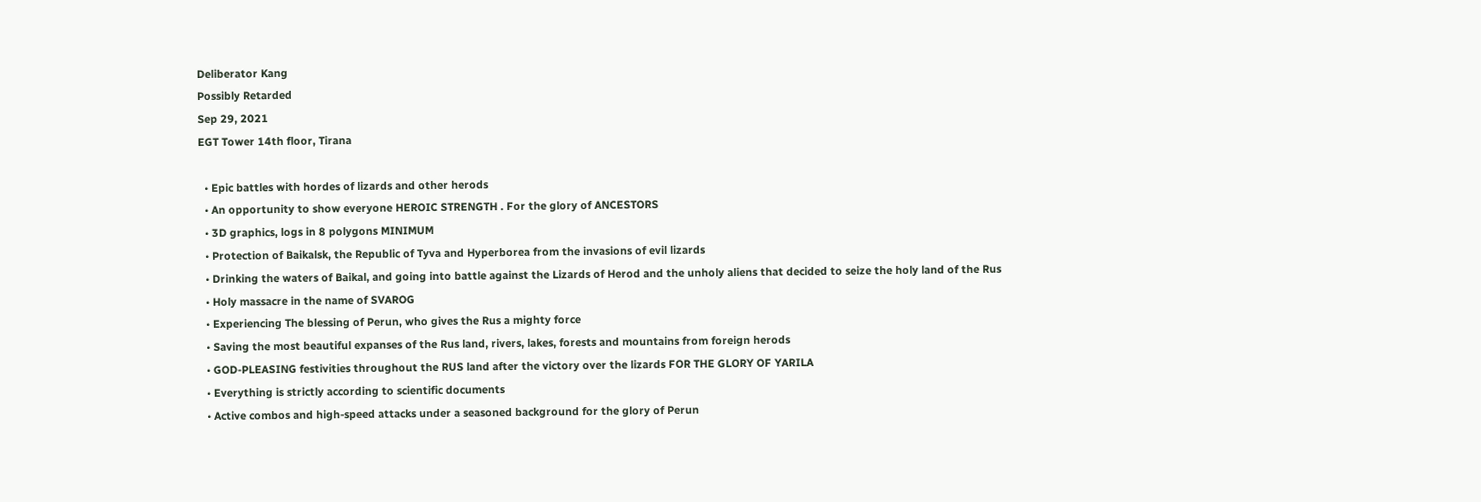Deliberator Kang
Possibly Retarded
Sep 29, 2021
EGT Tower 14th floor, Tirana

  • Epic battles with hordes of lizards and other herods
  • An opportunity to show everyone HEROIC STRENGTH . For the glory of ANCESTORS
  • 3D graphics, logs in 8 polygons MINIMUM
  • Protection of Baikalsk, the Republic of Tyva and Hyperborea from the invasions of evil lizards
  • Drinking the waters of Baikal, and going into battle against the Lizards of Herod and the unholy aliens that decided to seize the holy land of the Rus
  • Holy massacre in the name of SVAROG
  • Experiencing The blessing of Perun, who gives the Rus a mighty force
  • Saving the most beautiful expanses of the Rus land, rivers, lakes, forests and mountains from foreign herods
  • GOD-PLEASING festivities throughout the RUS land after the victory over the lizards FOR THE GLORY OF YARILA
  • Everything is strictly according to scientific documents
  • Active combos and high-speed attacks under a seasoned background for the glory of Perun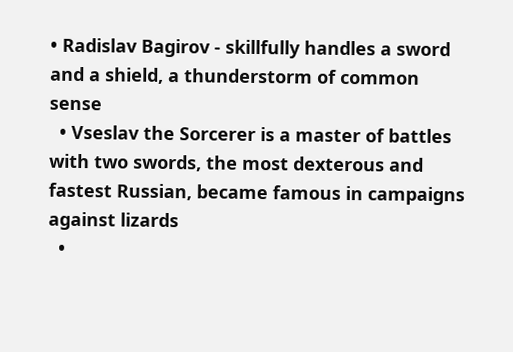• Radislav Bagirov - skillfully handles a sword and a shield, a thunderstorm of common sense
  • Vseslav the Sorcerer is a master of battles with two swords, the most dexterous and fastest Russian, became famous in campaigns against lizards
  •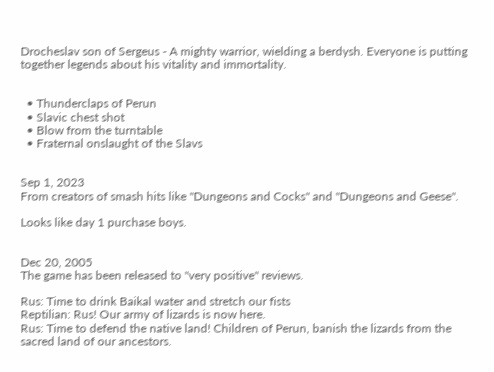Drocheslav son of Sergeus - A mighty warrior, wielding a berdysh. Everyone is putting together legends about his vitality and immortality.


  • Thunderclaps of Perun
  • Slavic chest shot
  • Blow from the turntable
  • Fraternal onslaught of the Slavs


Sep 1, 2023
From creators of smash hits like "Dungeons and Cocks" and "Dungeons and Geese".

Looks like day 1 purchase boys.


Dec 20, 2005
The game has been released to "very positive" reviews.

Rus: Time to drink Baikal water and stretch our fists
Reptilian: Rus! Our army of lizards is now here.
Rus: Time to defend the native land! Children of Perun, banish the lizards from the sacred land of our ancestors.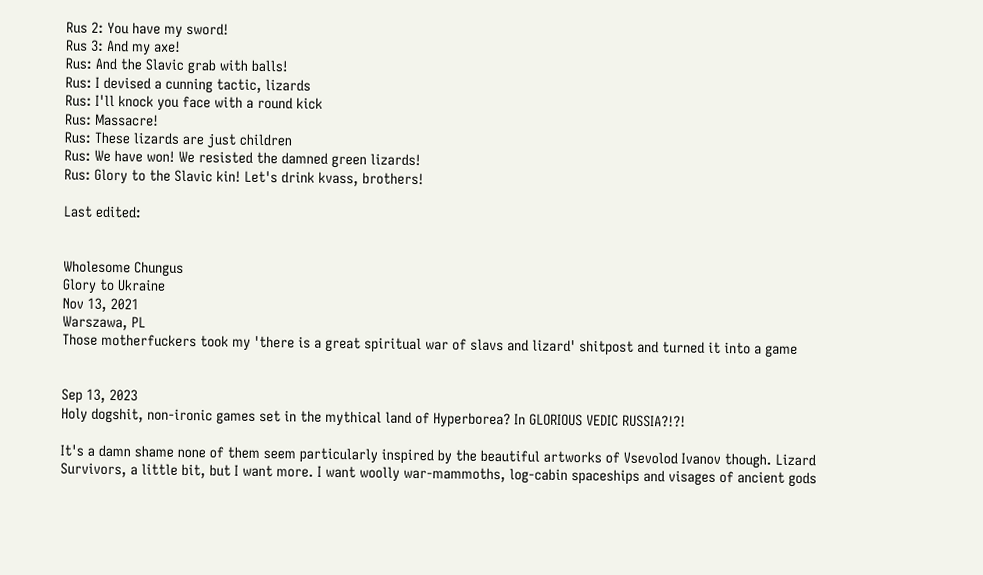Rus 2: You have my sword!
Rus 3: And my axe!
Rus: And the Slavic grab with balls!
Rus: I devised a cunning tactic, lizards
Rus: I'll knock you face with a round kick
Rus: Massacre!
Rus: These lizards are just children
Rus: We have won! We resisted the damned green lizards!
Rus: Glory to the Slavic kin! Let's drink kvass, brothers!

Last edited:


Wholesome Chungus
Glory to Ukraine
Nov 13, 2021
Warszawa, PL
Those motherfuckers took my 'there is a great spiritual war of slavs and lizard' shitpost and turned it into a game


Sep 13, 2023
Holy dogshit, non-ironic games set in the mythical land of Hyperborea? In GLORIOUS VEDIC RUSSIA?!?!

It's a damn shame none of them seem particularly inspired by the beautiful artworks of Vsevolod Ivanov though. Lizard Survivors, a little bit, but I want more. I want woolly war-mammoths, log-cabin spaceships and visages of ancient gods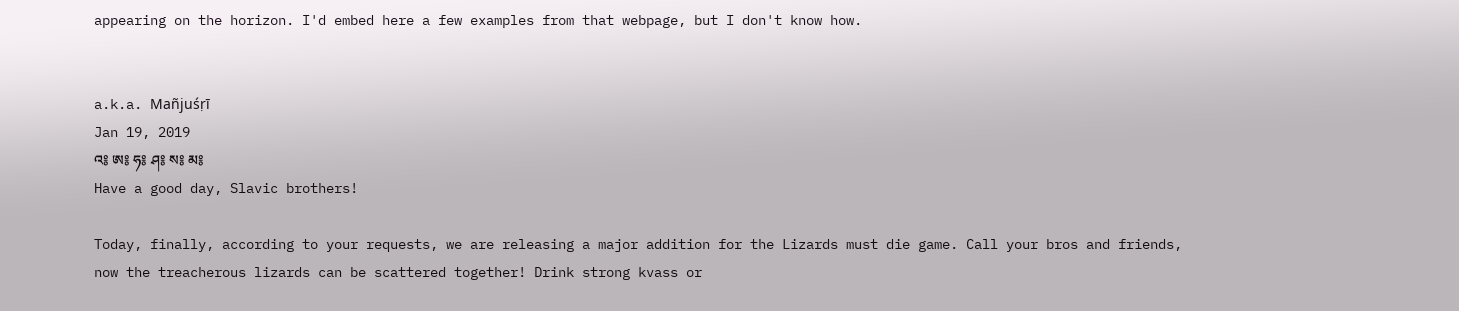appearing on the horizon. I'd embed here a few examples from that webpage, but I don't know how.


a.k.a. Mañjuśṛī
Jan 19, 2019
འ༔ ཨ༔ ཧ༔ ཤ༔ ས༔ མ༔
Have a good day, Slavic brothers!

Today, finally, according to your requests, we are releasing a major addition for the Lizards must die game. Call your bros and friends, now the treacherous lizards can be scattered together! Drink strong kvass or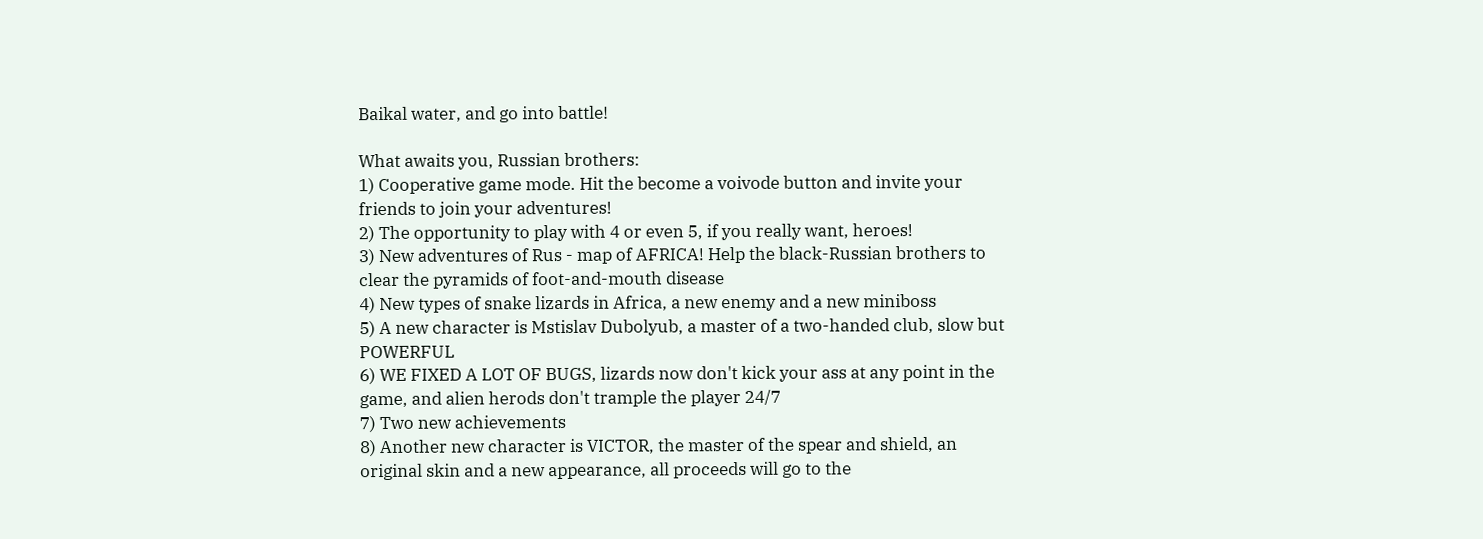Baikal water, and go into battle!

What awaits you, Russian brothers:
1) Cooperative game mode. Hit the become a voivode button and invite your friends to join your adventures!
2) The opportunity to play with 4 or even 5, if you really want, heroes!
3) New adventures of Rus - map of AFRICA! Help the black-Russian brothers to clear the pyramids of foot-and-mouth disease
4) New types of snake lizards in Africa, a new enemy and a new miniboss
5) A new character is Mstislav Dubolyub, a master of a two-handed club, slow but POWERFUL
6) WE FIXED A LOT OF BUGS, lizards now don't kick your ass at any point in the game, and alien herods don't trample the player 24/7
7) Two new achievements
8) Another new character is VICTOR, the master of the spear and shield, an original skin and a new appearance, all proceeds will go to the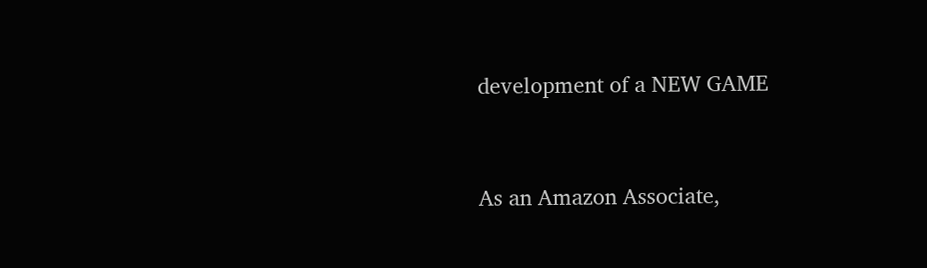development of a NEW GAME


As an Amazon Associate,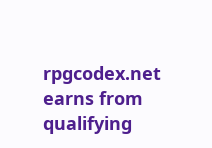rpgcodex.net earns from qualifying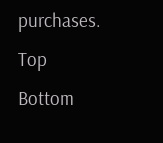purchases.
Top Bottom